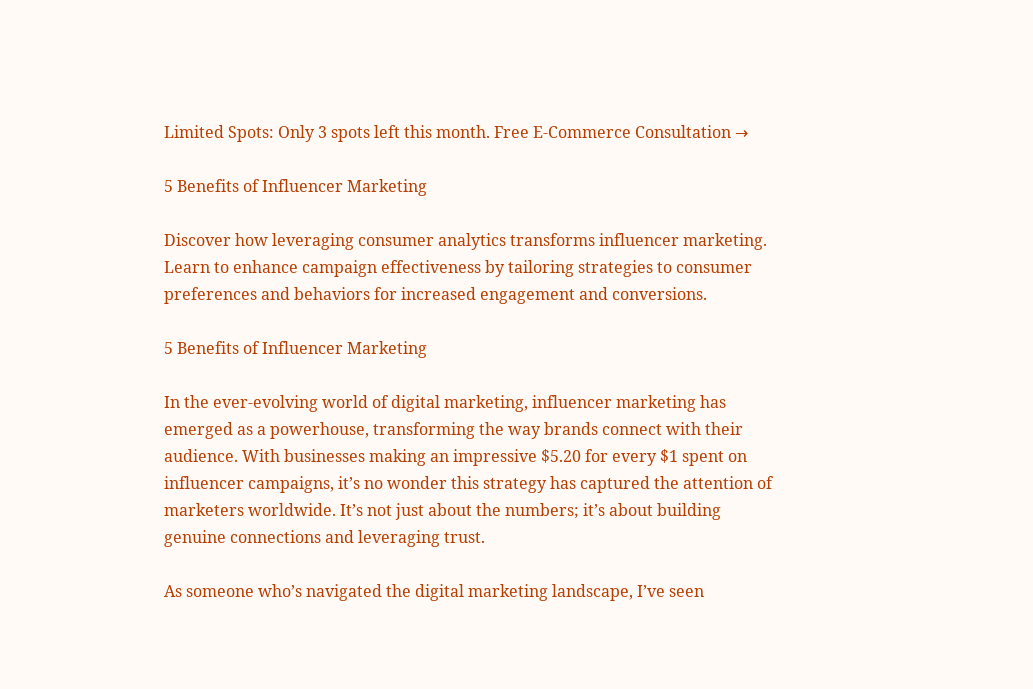Limited Spots: Only 3 spots left this month. Free E-Commerce Consultation →

5 Benefits of Influencer Marketing

Discover how leveraging consumer analytics transforms influencer marketing. Learn to enhance campaign effectiveness by tailoring strategies to consumer preferences and behaviors for increased engagement and conversions.

5 Benefits of Influencer Marketing

In the ever-evolving world of digital marketing, influencer marketing has emerged as a powerhouse, transforming the way brands connect with their audience. With businesses making an impressive $5.20 for every $1 spent on influencer campaigns, it’s no wonder this strategy has captured the attention of marketers worldwide. It’s not just about the numbers; it’s about building genuine connections and leveraging trust.

As someone who’s navigated the digital marketing landscape, I’ve seen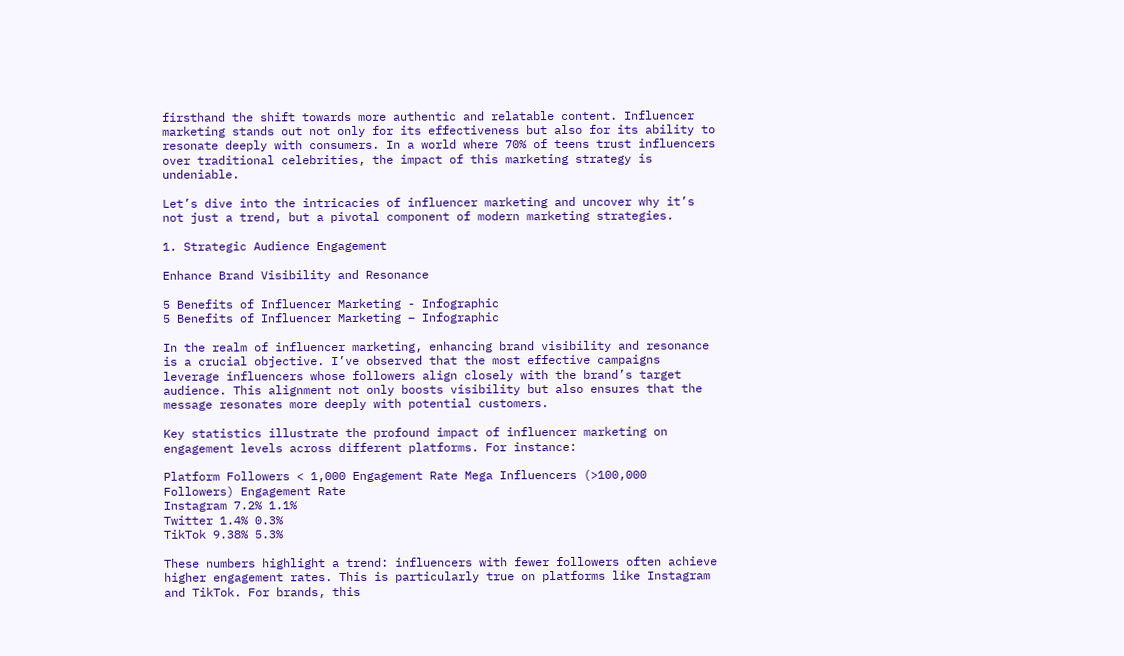firsthand the shift towards more authentic and relatable content. Influencer marketing stands out not only for its effectiveness but also for its ability to resonate deeply with consumers. In a world where 70% of teens trust influencers over traditional celebrities, the impact of this marketing strategy is undeniable.

Let’s dive into the intricacies of influencer marketing and uncover why it’s not just a trend, but a pivotal component of modern marketing strategies.

1. Strategic Audience Engagement

Enhance Brand Visibility and Resonance

5 Benefits of Influencer Marketing - Infographic
5 Benefits of Influencer Marketing – Infographic

In the realm of influencer marketing, enhancing brand visibility and resonance is a crucial objective. I’ve observed that the most effective campaigns leverage influencers whose followers align closely with the brand’s target audience. This alignment not only boosts visibility but also ensures that the message resonates more deeply with potential customers.

Key statistics illustrate the profound impact of influencer marketing on engagement levels across different platforms. For instance:

Platform Followers < 1,000 Engagement Rate Mega Influencers (>100,000 Followers) Engagement Rate
Instagram 7.2% 1.1%
Twitter 1.4% 0.3%
TikTok 9.38% 5.3%

These numbers highlight a trend: influencers with fewer followers often achieve higher engagement rates. This is particularly true on platforms like Instagram and TikTok. For brands, this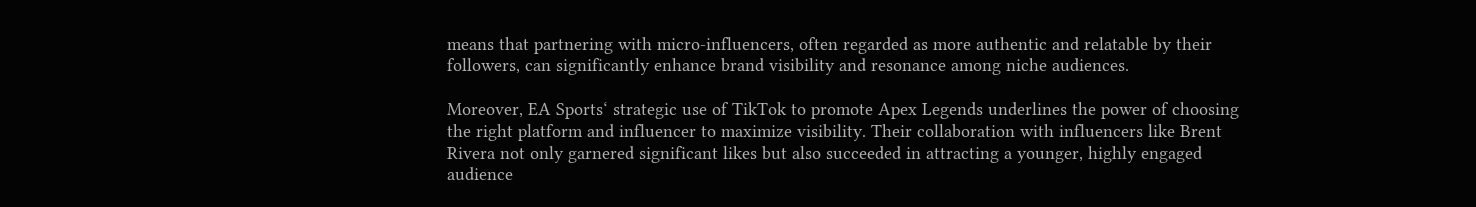means that partnering with micro-influencers, often regarded as more authentic and relatable by their followers, can significantly enhance brand visibility and resonance among niche audiences.

Moreover, EA Sports‘ strategic use of TikTok to promote Apex Legends underlines the power of choosing the right platform and influencer to maximize visibility. Their collaboration with influencers like Brent Rivera not only garnered significant likes but also succeeded in attracting a younger, highly engaged audience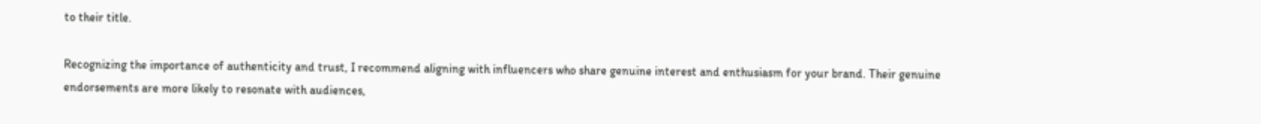to their title.

Recognizing the importance of authenticity and trust, I recommend aligning with influencers who share genuine interest and enthusiasm for your brand. Their genuine endorsements are more likely to resonate with audiences,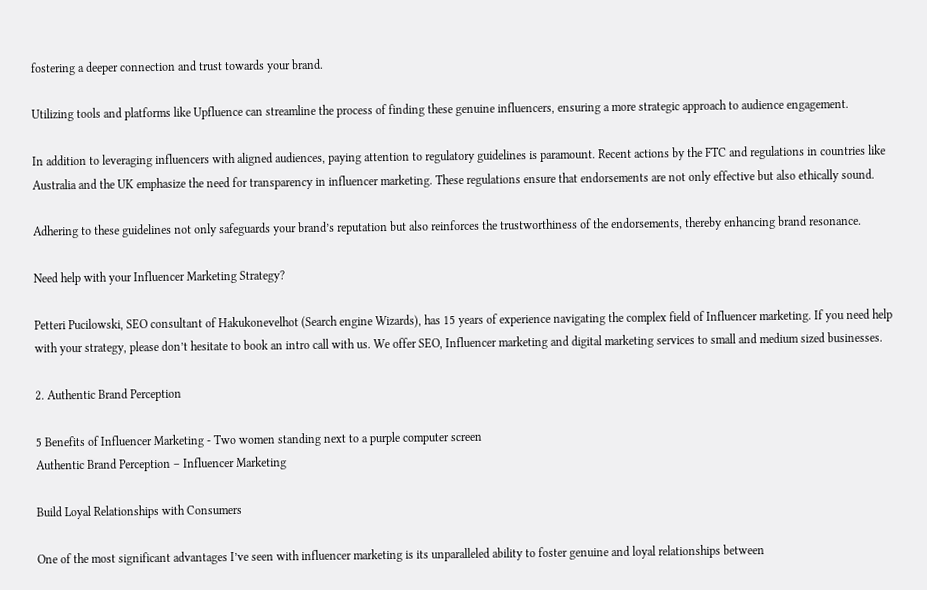fostering a deeper connection and trust towards your brand.

Utilizing tools and platforms like Upfluence can streamline the process of finding these genuine influencers, ensuring a more strategic approach to audience engagement.

In addition to leveraging influencers with aligned audiences, paying attention to regulatory guidelines is paramount. Recent actions by the FTC and regulations in countries like Australia and the UK emphasize the need for transparency in influencer marketing. These regulations ensure that endorsements are not only effective but also ethically sound.

Adhering to these guidelines not only safeguards your brand’s reputation but also reinforces the trustworthiness of the endorsements, thereby enhancing brand resonance.

Need help with your Influencer Marketing Strategy?

Petteri Pucilowski, SEO consultant of Hakukonevelhot (Search engine Wizards), has 15 years of experience navigating the complex field of Influencer marketing. If you need help with your strategy, please don’t hesitate to book an intro call with us. We offer SEO, Influencer marketing and digital marketing services to small and medium sized businesses.

2. Authentic Brand Perception

5 Benefits of Influencer Marketing - Two women standing next to a purple computer screen
Authentic Brand Perception – Influencer Marketing

Build Loyal Relationships with Consumers

One of the most significant advantages I’ve seen with influencer marketing is its unparalleled ability to foster genuine and loyal relationships between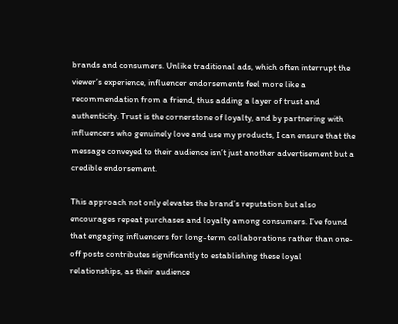brands and consumers. Unlike traditional ads, which often interrupt the viewer’s experience, influencer endorsements feel more like a recommendation from a friend, thus adding a layer of trust and authenticity. Trust is the cornerstone of loyalty, and by partnering with influencers who genuinely love and use my products, I can ensure that the message conveyed to their audience isn’t just another advertisement but a credible endorsement.

This approach not only elevates the brand’s reputation but also encourages repeat purchases and loyalty among consumers. I’ve found that engaging influencers for long-term collaborations rather than one-off posts contributes significantly to establishing these loyal relationships, as their audience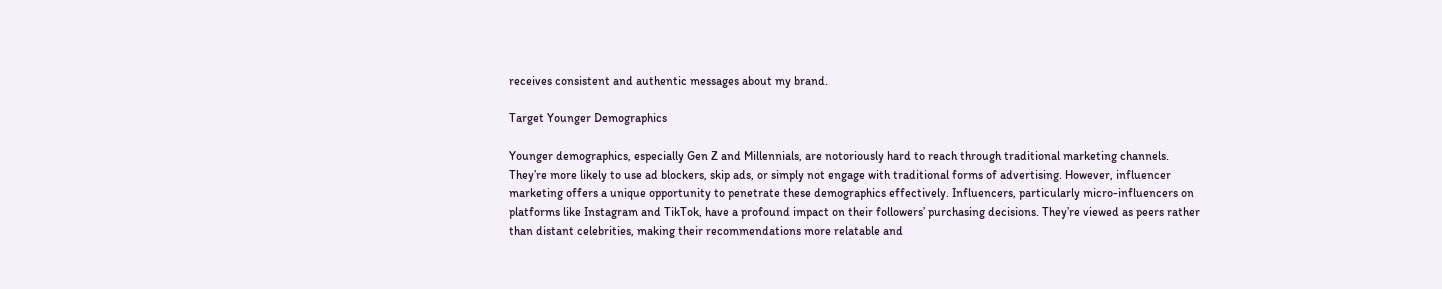receives consistent and authentic messages about my brand.

Target Younger Demographics

Younger demographics, especially Gen Z and Millennials, are notoriously hard to reach through traditional marketing channels. They’re more likely to use ad blockers, skip ads, or simply not engage with traditional forms of advertising. However, influencer marketing offers a unique opportunity to penetrate these demographics effectively. Influencers, particularly micro-influencers on platforms like Instagram and TikTok, have a profound impact on their followers’ purchasing decisions. They’re viewed as peers rather than distant celebrities, making their recommendations more relatable and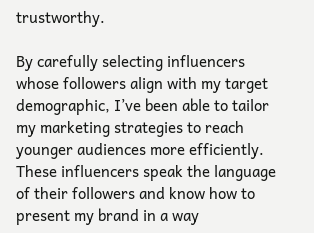trustworthy.

By carefully selecting influencers whose followers align with my target demographic, I’ve been able to tailor my marketing strategies to reach younger audiences more efficiently. These influencers speak the language of their followers and know how to present my brand in a way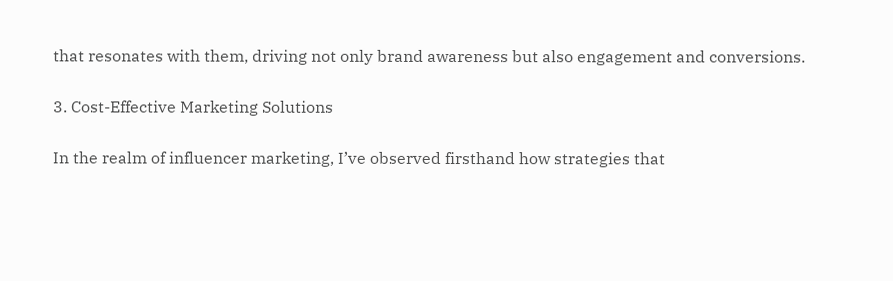that resonates with them, driving not only brand awareness but also engagement and conversions.

3. Cost-Effective Marketing Solutions

In the realm of influencer marketing, I’ve observed firsthand how strategies that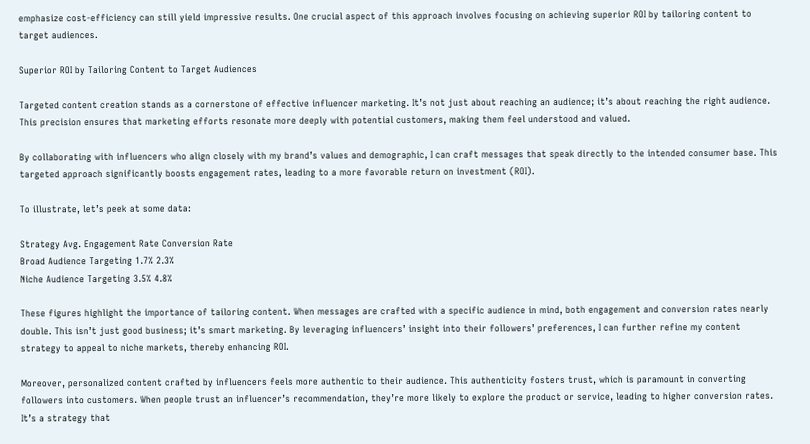emphasize cost-efficiency can still yield impressive results. One crucial aspect of this approach involves focusing on achieving superior ROI by tailoring content to target audiences.

Superior ROI by Tailoring Content to Target Audiences

Targeted content creation stands as a cornerstone of effective influencer marketing. It’s not just about reaching an audience; it’s about reaching the right audience. This precision ensures that marketing efforts resonate more deeply with potential customers, making them feel understood and valued.

By collaborating with influencers who align closely with my brand’s values and demographic, I can craft messages that speak directly to the intended consumer base. This targeted approach significantly boosts engagement rates, leading to a more favorable return on investment (ROI).

To illustrate, let’s peek at some data:

Strategy Avg. Engagement Rate Conversion Rate
Broad Audience Targeting 1.7% 2.3%
Niche Audience Targeting 3.5% 4.8%

These figures highlight the importance of tailoring content. When messages are crafted with a specific audience in mind, both engagement and conversion rates nearly double. This isn’t just good business; it’s smart marketing. By leveraging influencers’ insight into their followers’ preferences, I can further refine my content strategy to appeal to niche markets, thereby enhancing ROI.

Moreover, personalized content crafted by influencers feels more authentic to their audience. This authenticity fosters trust, which is paramount in converting followers into customers. When people trust an influencer’s recommendation, they’re more likely to explore the product or service, leading to higher conversion rates. It’s a strategy that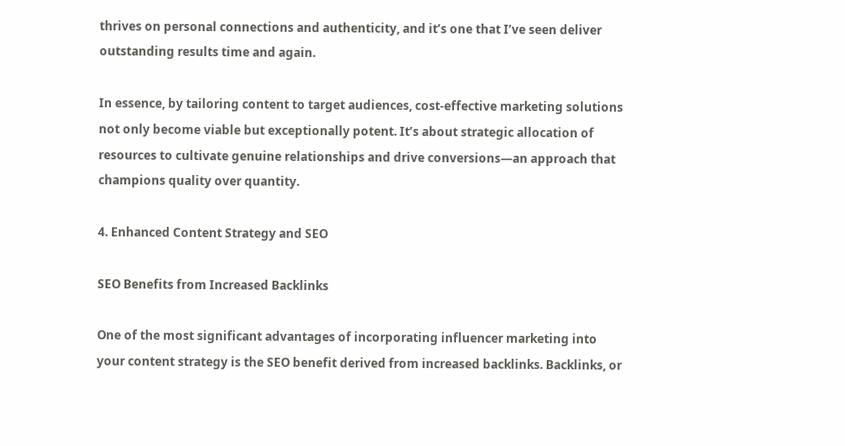thrives on personal connections and authenticity, and it’s one that I’ve seen deliver outstanding results time and again.

In essence, by tailoring content to target audiences, cost-effective marketing solutions not only become viable but exceptionally potent. It’s about strategic allocation of resources to cultivate genuine relationships and drive conversions—an approach that champions quality over quantity.

4. Enhanced Content Strategy and SEO

SEO Benefits from Increased Backlinks

One of the most significant advantages of incorporating influencer marketing into your content strategy is the SEO benefit derived from increased backlinks. Backlinks, or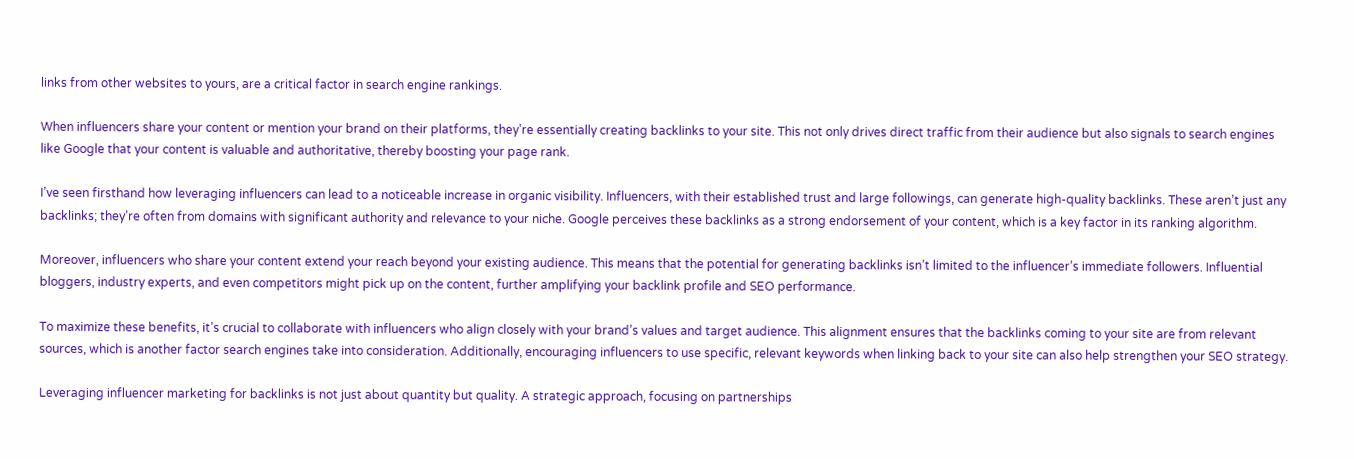links from other websites to yours, are a critical factor in search engine rankings.

When influencers share your content or mention your brand on their platforms, they’re essentially creating backlinks to your site. This not only drives direct traffic from their audience but also signals to search engines like Google that your content is valuable and authoritative, thereby boosting your page rank.

I’ve seen firsthand how leveraging influencers can lead to a noticeable increase in organic visibility. Influencers, with their established trust and large followings, can generate high-quality backlinks. These aren’t just any backlinks; they’re often from domains with significant authority and relevance to your niche. Google perceives these backlinks as a strong endorsement of your content, which is a key factor in its ranking algorithm.

Moreover, influencers who share your content extend your reach beyond your existing audience. This means that the potential for generating backlinks isn’t limited to the influencer’s immediate followers. Influential bloggers, industry experts, and even competitors might pick up on the content, further amplifying your backlink profile and SEO performance.

To maximize these benefits, it’s crucial to collaborate with influencers who align closely with your brand’s values and target audience. This alignment ensures that the backlinks coming to your site are from relevant sources, which is another factor search engines take into consideration. Additionally, encouraging influencers to use specific, relevant keywords when linking back to your site can also help strengthen your SEO strategy.

Leveraging influencer marketing for backlinks is not just about quantity but quality. A strategic approach, focusing on partnerships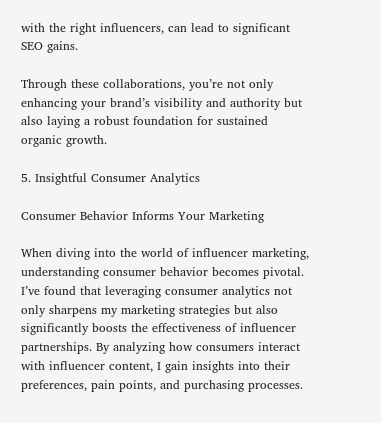with the right influencers, can lead to significant SEO gains.

Through these collaborations, you’re not only enhancing your brand’s visibility and authority but also laying a robust foundation for sustained organic growth.

5. Insightful Consumer Analytics

Consumer Behavior Informs Your Marketing

When diving into the world of influencer marketing, understanding consumer behavior becomes pivotal. I’ve found that leveraging consumer analytics not only sharpens my marketing strategies but also significantly boosts the effectiveness of influencer partnerships. By analyzing how consumers interact with influencer content, I gain insights into their preferences, pain points, and purchasing processes.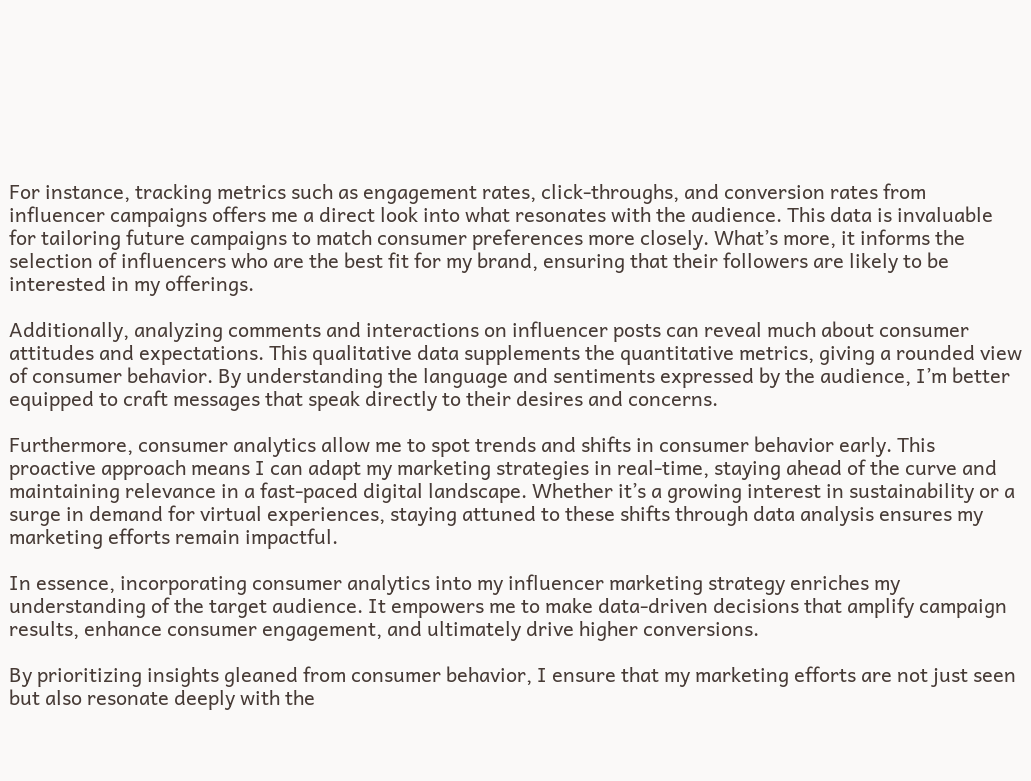For instance, tracking metrics such as engagement rates, click-throughs, and conversion rates from influencer campaigns offers me a direct look into what resonates with the audience. This data is invaluable for tailoring future campaigns to match consumer preferences more closely. What’s more, it informs the selection of influencers who are the best fit for my brand, ensuring that their followers are likely to be interested in my offerings.

Additionally, analyzing comments and interactions on influencer posts can reveal much about consumer attitudes and expectations. This qualitative data supplements the quantitative metrics, giving a rounded view of consumer behavior. By understanding the language and sentiments expressed by the audience, I’m better equipped to craft messages that speak directly to their desires and concerns.

Furthermore, consumer analytics allow me to spot trends and shifts in consumer behavior early. This proactive approach means I can adapt my marketing strategies in real-time, staying ahead of the curve and maintaining relevance in a fast-paced digital landscape. Whether it’s a growing interest in sustainability or a surge in demand for virtual experiences, staying attuned to these shifts through data analysis ensures my marketing efforts remain impactful.

In essence, incorporating consumer analytics into my influencer marketing strategy enriches my understanding of the target audience. It empowers me to make data-driven decisions that amplify campaign results, enhance consumer engagement, and ultimately drive higher conversions.

By prioritizing insights gleaned from consumer behavior, I ensure that my marketing efforts are not just seen but also resonate deeply with the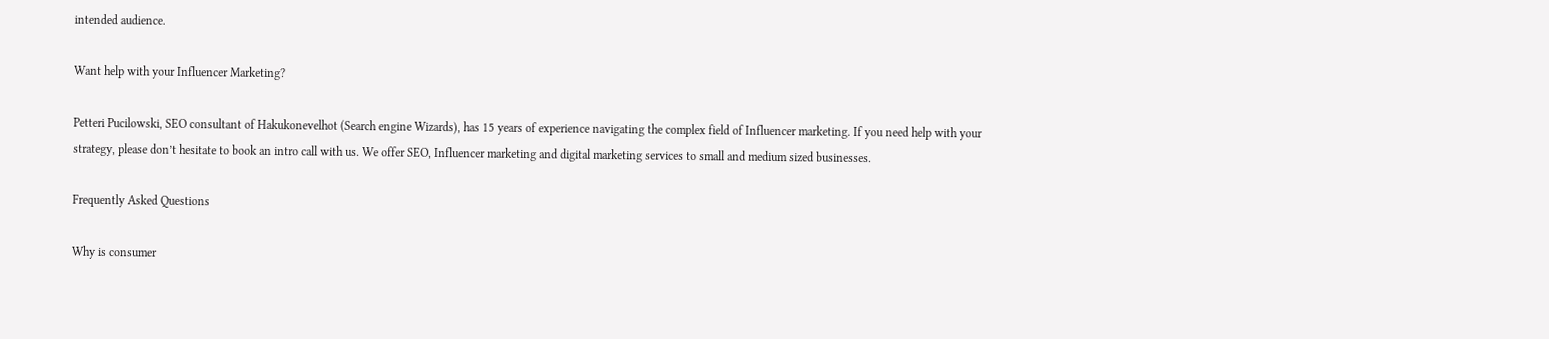intended audience.

Want help with your Influencer Marketing?

Petteri Pucilowski, SEO consultant of Hakukonevelhot (Search engine Wizards), has 15 years of experience navigating the complex field of Influencer marketing. If you need help with your strategy, please don’t hesitate to book an intro call with us. We offer SEO, Influencer marketing and digital marketing services to small and medium sized businesses.

Frequently Asked Questions

Why is consumer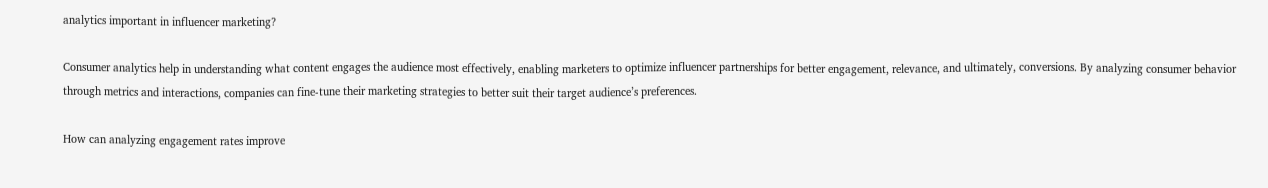analytics important in influencer marketing?

Consumer analytics help in understanding what content engages the audience most effectively, enabling marketers to optimize influencer partnerships for better engagement, relevance, and ultimately, conversions. By analyzing consumer behavior through metrics and interactions, companies can fine-tune their marketing strategies to better suit their target audience’s preferences.

How can analyzing engagement rates improve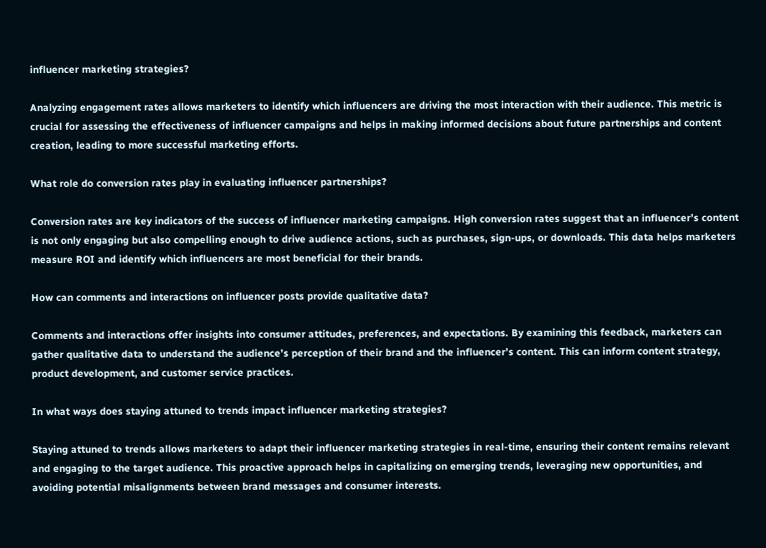influencer marketing strategies?

Analyzing engagement rates allows marketers to identify which influencers are driving the most interaction with their audience. This metric is crucial for assessing the effectiveness of influencer campaigns and helps in making informed decisions about future partnerships and content creation, leading to more successful marketing efforts.

What role do conversion rates play in evaluating influencer partnerships?

Conversion rates are key indicators of the success of influencer marketing campaigns. High conversion rates suggest that an influencer’s content is not only engaging but also compelling enough to drive audience actions, such as purchases, sign-ups, or downloads. This data helps marketers measure ROI and identify which influencers are most beneficial for their brands.

How can comments and interactions on influencer posts provide qualitative data?

Comments and interactions offer insights into consumer attitudes, preferences, and expectations. By examining this feedback, marketers can gather qualitative data to understand the audience’s perception of their brand and the influencer’s content. This can inform content strategy, product development, and customer service practices.

In what ways does staying attuned to trends impact influencer marketing strategies?

Staying attuned to trends allows marketers to adapt their influencer marketing strategies in real-time, ensuring their content remains relevant and engaging to the target audience. This proactive approach helps in capitalizing on emerging trends, leveraging new opportunities, and avoiding potential misalignments between brand messages and consumer interests.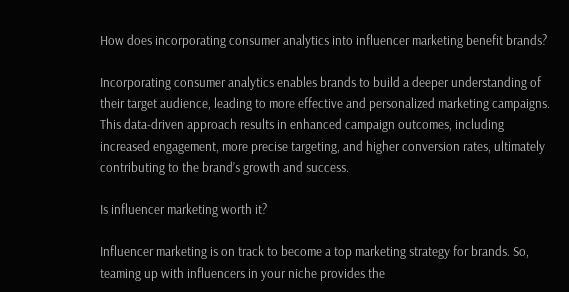How does incorporating consumer analytics into influencer marketing benefit brands?

Incorporating consumer analytics enables brands to build a deeper understanding of their target audience, leading to more effective and personalized marketing campaigns. This data-driven approach results in enhanced campaign outcomes, including increased engagement, more precise targeting, and higher conversion rates, ultimately contributing to the brand’s growth and success.

Is influencer marketing worth it?

Influencer marketing is on track to become a top marketing strategy for brands. So, teaming up with influencers in your niche provides the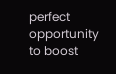perfect opportunity to boost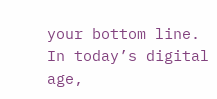your bottom line. In today’s digital age,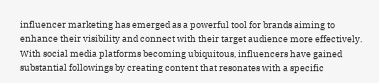influencer marketing has emerged as a powerful tool for brands aiming to enhance their visibility and connect with their target audience more effectively. With social media platforms becoming ubiquitous, influencers have gained substantial followings by creating content that resonates with a specific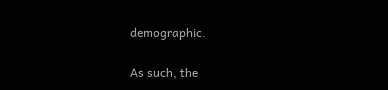demographic.

As such, the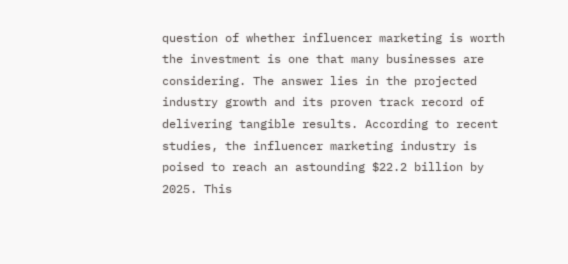question of whether influencer marketing is worth the investment is one that many businesses are considering. The answer lies in the projected industry growth and its proven track record of delivering tangible results. According to recent studies, the influencer marketing industry is poised to reach an astounding $22.2 billion by 2025. This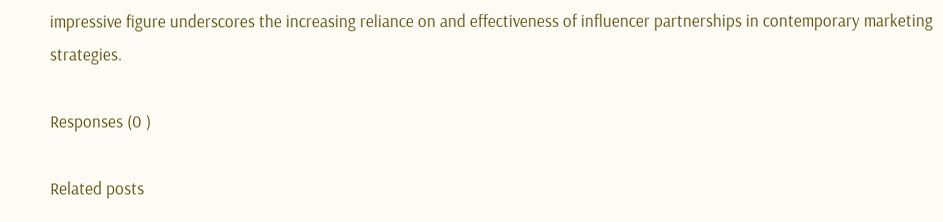impressive figure underscores the increasing reliance on and effectiveness of influencer partnerships in contemporary marketing strategies.

Responses (0 )

Related posts